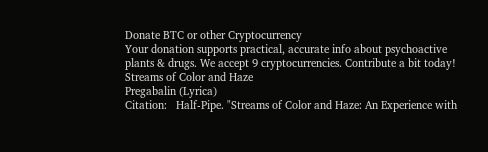Donate BTC or other Cryptocurrency
Your donation supports practical, accurate info about psychoactive
plants & drugs. We accept 9 cryptocurrencies. Contribute a bit today!
Streams of Color and Haze
Pregabalin (Lyrica)
Citation:   Half-Pipe. "Streams of Color and Haze: An Experience with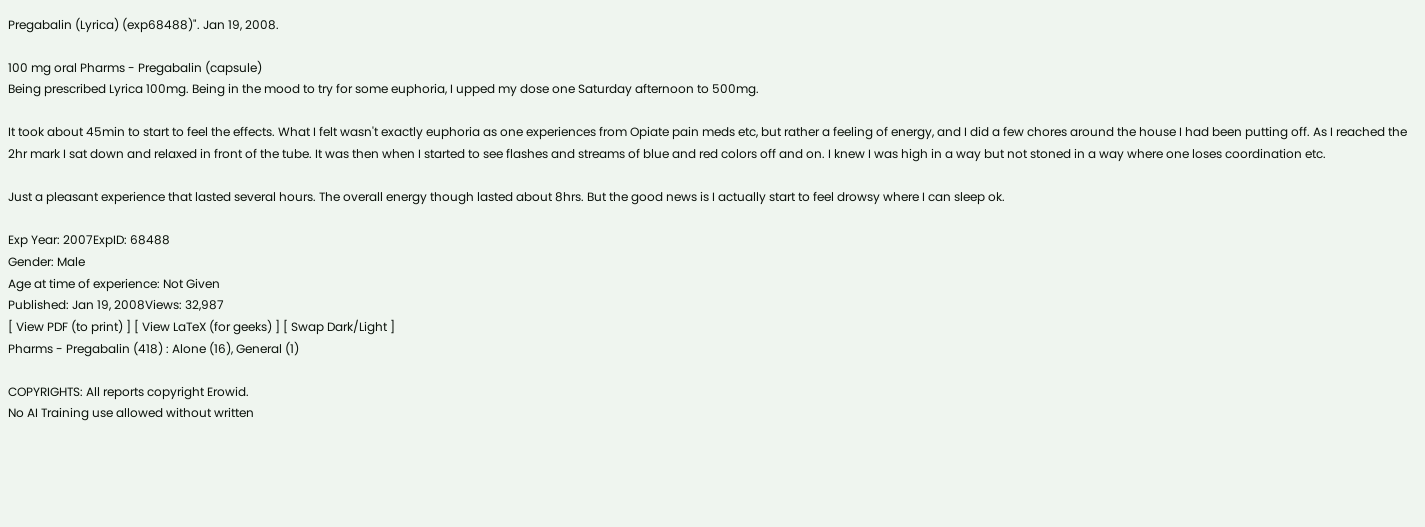Pregabalin (Lyrica) (exp68488)". Jan 19, 2008.

100 mg oral Pharms - Pregabalin (capsule)
Being prescribed Lyrica 100mg. Being in the mood to try for some euphoria, I upped my dose one Saturday afternoon to 500mg.

It took about 45min to start to feel the effects. What I felt wasn't exactly euphoria as one experiences from Opiate pain meds etc, but rather a feeling of energy, and I did a few chores around the house I had been putting off. As I reached the 2hr mark I sat down and relaxed in front of the tube. It was then when I started to see flashes and streams of blue and red colors off and on. I knew I was high in a way but not stoned in a way where one loses coordination etc.

Just a pleasant experience that lasted several hours. The overall energy though lasted about 8hrs. But the good news is I actually start to feel drowsy where I can sleep ok.

Exp Year: 2007ExpID: 68488
Gender: Male
Age at time of experience: Not Given
Published: Jan 19, 2008Views: 32,987
[ View PDF (to print) ] [ View LaTeX (for geeks) ] [ Swap Dark/Light ]
Pharms - Pregabalin (418) : Alone (16), General (1)

COPYRIGHTS: All reports copyright Erowid.
No AI Training use allowed without written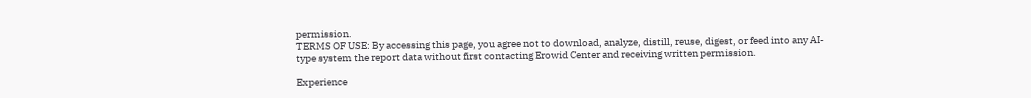permission.
TERMS OF USE: By accessing this page, you agree not to download, analyze, distill, reuse, digest, or feed into any AI-type system the report data without first contacting Erowid Center and receiving written permission.

Experience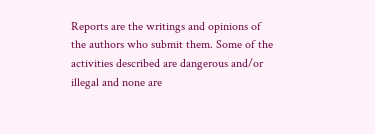Reports are the writings and opinions of the authors who submit them. Some of the activities described are dangerous and/or illegal and none are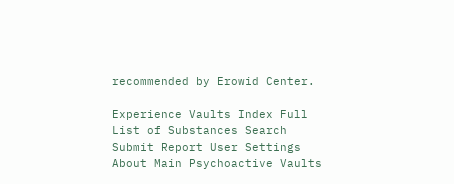recommended by Erowid Center.

Experience Vaults Index Full List of Substances Search Submit Report User Settings About Main Psychoactive Vaults